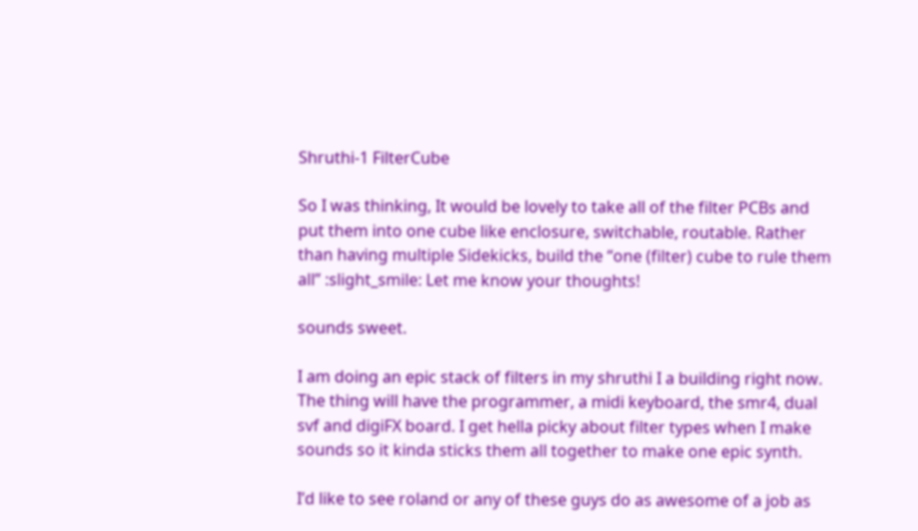Shruthi-1 FilterCube

So I was thinking, It would be lovely to take all of the filter PCBs and put them into one cube like enclosure, switchable, routable. Rather than having multiple Sidekicks, build the “one (filter) cube to rule them all” :slight_smile: Let me know your thoughts!

sounds sweet.

I am doing an epic stack of filters in my shruthi I a building right now. The thing will have the programmer, a midi keyboard, the smr4, dual svf and digiFX board. I get hella picky about filter types when I make sounds so it kinda sticks them all together to make one epic synth.

I’d like to see roland or any of these guys do as awesome of a job as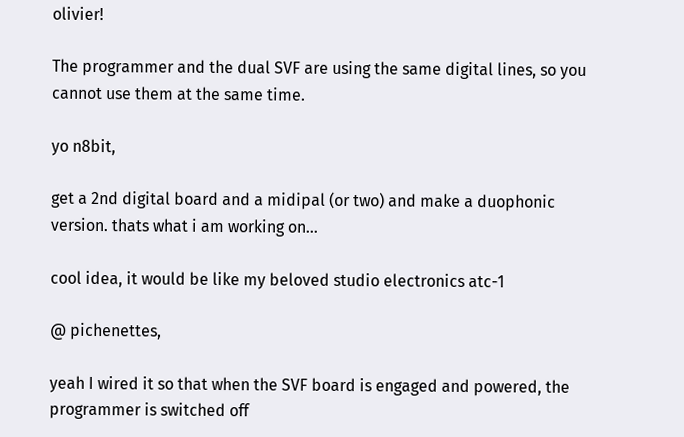olivier!

The programmer and the dual SVF are using the same digital lines, so you cannot use them at the same time.

yo n8bit,

get a 2nd digital board and a midipal (or two) and make a duophonic version. thats what i am working on…

cool idea, it would be like my beloved studio electronics atc-1

@ pichenettes,

yeah I wired it so that when the SVF board is engaged and powered, the programmer is switched off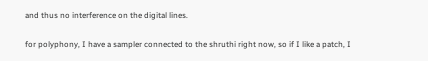and thus no interference on the digital lines.

for polyphony, I have a sampler connected to the shruthi right now, so if I like a patch, I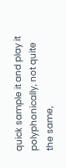quick sample it and play it polyphonically, not quite the same,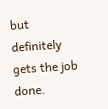but definitely gets the job done.